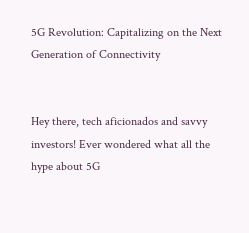5G Revolution: Capitalizing on the Next Generation of Connectivity


Hey there, tech aficionados and savvy investors! Ever wondered what all the hype about 5G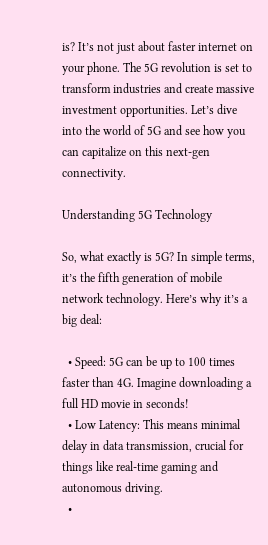is? It’s not just about faster internet on your phone. The 5G revolution is set to transform industries and create massive investment opportunities. Let’s dive into the world of 5G and see how you can capitalize on this next-gen connectivity.

Understanding 5G Technology

So, what exactly is 5G? In simple terms, it’s the fifth generation of mobile network technology. Here’s why it’s a big deal:

  • Speed: 5G can be up to 100 times faster than 4G. Imagine downloading a full HD movie in seconds!
  • Low Latency: This means minimal delay in data transmission, crucial for things like real-time gaming and autonomous driving.
  •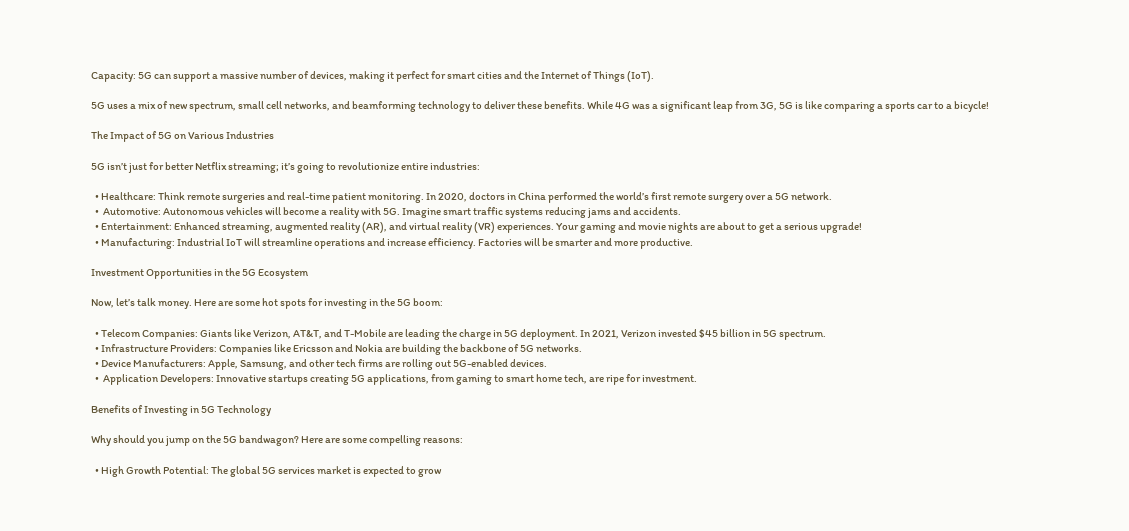Capacity: 5G can support a massive number of devices, making it perfect for smart cities and the Internet of Things (IoT).

5G uses a mix of new spectrum, small cell networks, and beamforming technology to deliver these benefits. While 4G was a significant leap from 3G, 5G is like comparing a sports car to a bicycle!

The Impact of 5G on Various Industries

5G isn’t just for better Netflix streaming; it’s going to revolutionize entire industries:

  • Healthcare: Think remote surgeries and real-time patient monitoring. In 2020, doctors in China performed the world’s first remote surgery over a 5G network.
  •  Automotive: Autonomous vehicles will become a reality with 5G. Imagine smart traffic systems reducing jams and accidents.
  • Entertainment: Enhanced streaming, augmented reality (AR), and virtual reality (VR) experiences. Your gaming and movie nights are about to get a serious upgrade!
  • Manufacturing: Industrial IoT will streamline operations and increase efficiency. Factories will be smarter and more productive.

Investment Opportunities in the 5G Ecosystem

Now, let’s talk money. Here are some hot spots for investing in the 5G boom:

  • Telecom Companies: Giants like Verizon, AT&T, and T-Mobile are leading the charge in 5G deployment. In 2021, Verizon invested $45 billion in 5G spectrum.
  • Infrastructure Providers: Companies like Ericsson and Nokia are building the backbone of 5G networks.
  • Device Manufacturers: Apple, Samsung, and other tech firms are rolling out 5G-enabled devices.
  •  Application Developers: Innovative startups creating 5G applications, from gaming to smart home tech, are ripe for investment.

Benefits of Investing in 5G Technology

Why should you jump on the 5G bandwagon? Here are some compelling reasons:

  • High Growth Potential: The global 5G services market is expected to grow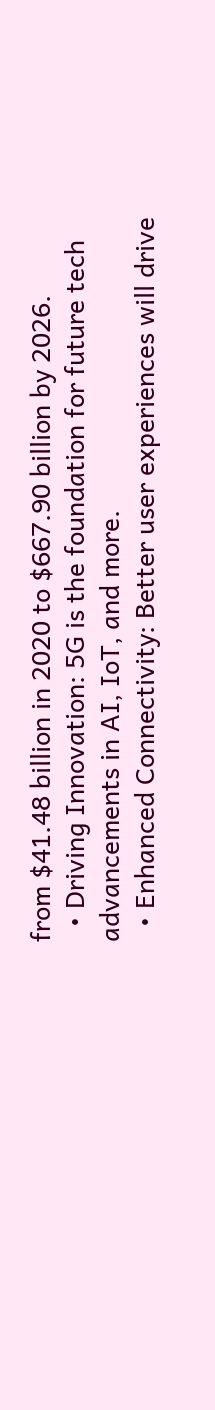from $41.48 billion in 2020 to $667.90 billion by 2026.
  • Driving Innovation: 5G is the foundation for future tech advancements in AI, IoT, and more.
  • Enhanced Connectivity: Better user experiences will drive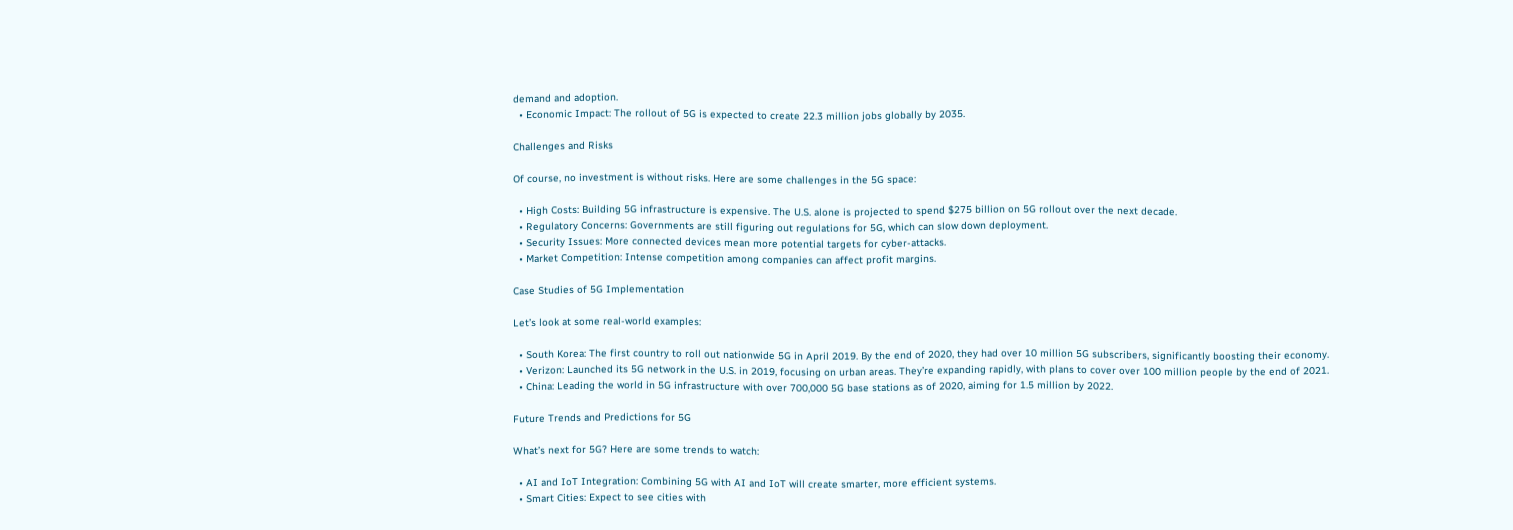demand and adoption.
  • Economic Impact: The rollout of 5G is expected to create 22.3 million jobs globally by 2035.

Challenges and Risks

Of course, no investment is without risks. Here are some challenges in the 5G space:

  • High Costs: Building 5G infrastructure is expensive. The U.S. alone is projected to spend $275 billion on 5G rollout over the next decade.
  • Regulatory Concerns: Governments are still figuring out regulations for 5G, which can slow down deployment.
  • Security Issues: More connected devices mean more potential targets for cyber-attacks.
  • Market Competition: Intense competition among companies can affect profit margins.

Case Studies of 5G Implementation

Let’s look at some real-world examples:

  • South Korea: The first country to roll out nationwide 5G in April 2019. By the end of 2020, they had over 10 million 5G subscribers, significantly boosting their economy.
  • Verizon: Launched its 5G network in the U.S. in 2019, focusing on urban areas. They’re expanding rapidly, with plans to cover over 100 million people by the end of 2021.
  • China: Leading the world in 5G infrastructure with over 700,000 5G base stations as of 2020, aiming for 1.5 million by 2022.

Future Trends and Predictions for 5G

What’s next for 5G? Here are some trends to watch:

  • AI and IoT Integration: Combining 5G with AI and IoT will create smarter, more efficient systems.
  • Smart Cities: Expect to see cities with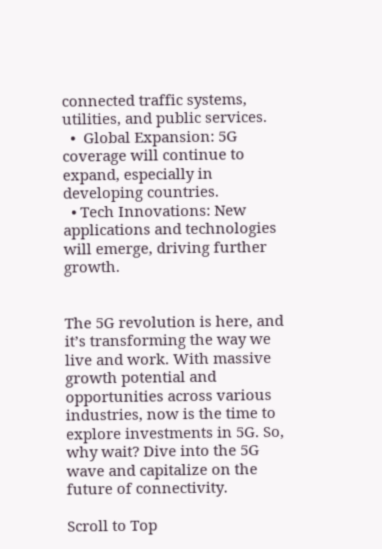connected traffic systems, utilities, and public services.
  •  Global Expansion: 5G coverage will continue to expand, especially in developing countries.
  • Tech Innovations: New applications and technologies will emerge, driving further growth.


The 5G revolution is here, and it’s transforming the way we live and work. With massive growth potential and opportunities across various industries, now is the time to explore investments in 5G. So, why wait? Dive into the 5G wave and capitalize on the future of connectivity.

Scroll to Top